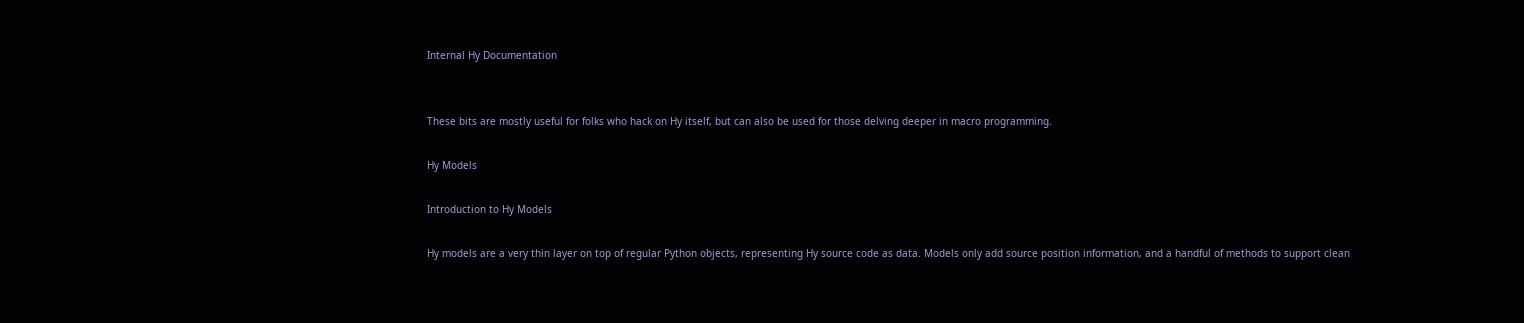Internal Hy Documentation


These bits are mostly useful for folks who hack on Hy itself, but can also be used for those delving deeper in macro programming.

Hy Models

Introduction to Hy Models

Hy models are a very thin layer on top of regular Python objects, representing Hy source code as data. Models only add source position information, and a handful of methods to support clean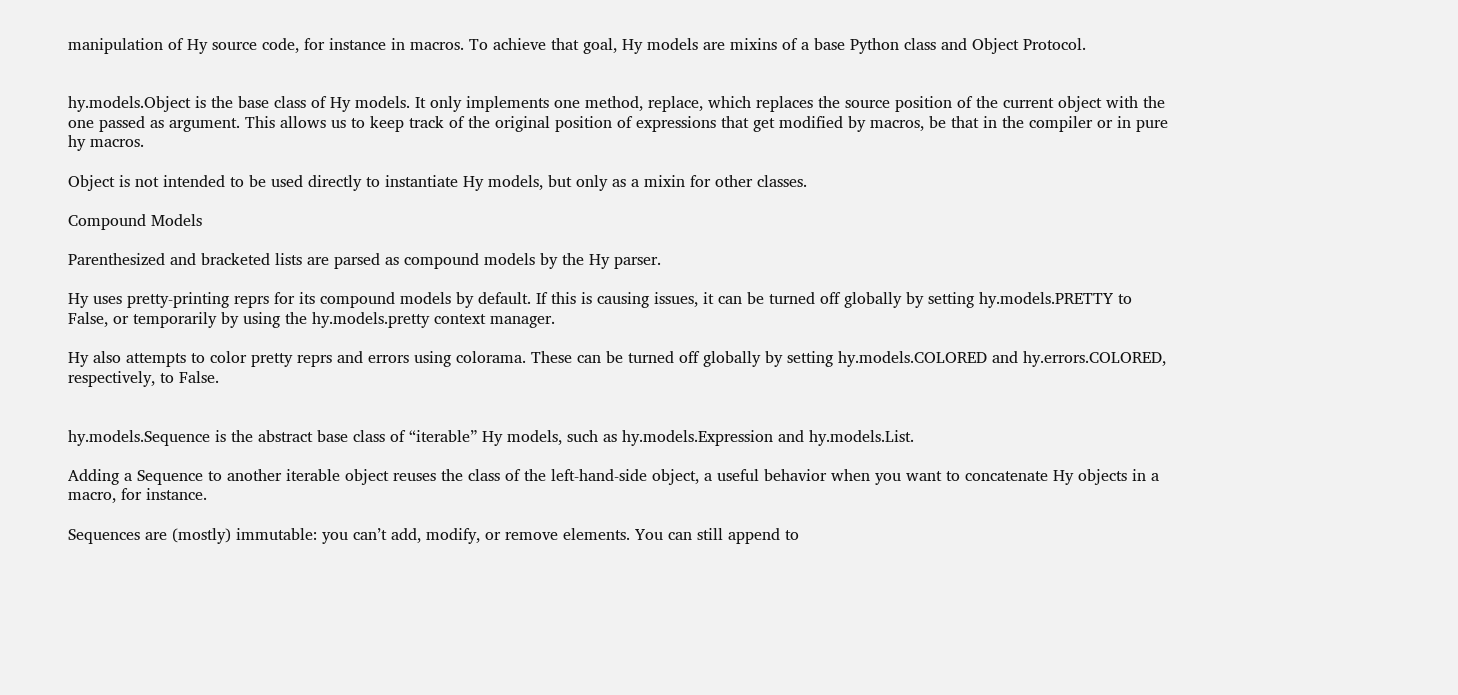manipulation of Hy source code, for instance in macros. To achieve that goal, Hy models are mixins of a base Python class and Object Protocol.


hy.models.Object is the base class of Hy models. It only implements one method, replace, which replaces the source position of the current object with the one passed as argument. This allows us to keep track of the original position of expressions that get modified by macros, be that in the compiler or in pure hy macros.

Object is not intended to be used directly to instantiate Hy models, but only as a mixin for other classes.

Compound Models

Parenthesized and bracketed lists are parsed as compound models by the Hy parser.

Hy uses pretty-printing reprs for its compound models by default. If this is causing issues, it can be turned off globally by setting hy.models.PRETTY to False, or temporarily by using the hy.models.pretty context manager.

Hy also attempts to color pretty reprs and errors using colorama. These can be turned off globally by setting hy.models.COLORED and hy.errors.COLORED, respectively, to False.


hy.models.Sequence is the abstract base class of “iterable” Hy models, such as hy.models.Expression and hy.models.List.

Adding a Sequence to another iterable object reuses the class of the left-hand-side object, a useful behavior when you want to concatenate Hy objects in a macro, for instance.

Sequences are (mostly) immutable: you can’t add, modify, or remove elements. You can still append to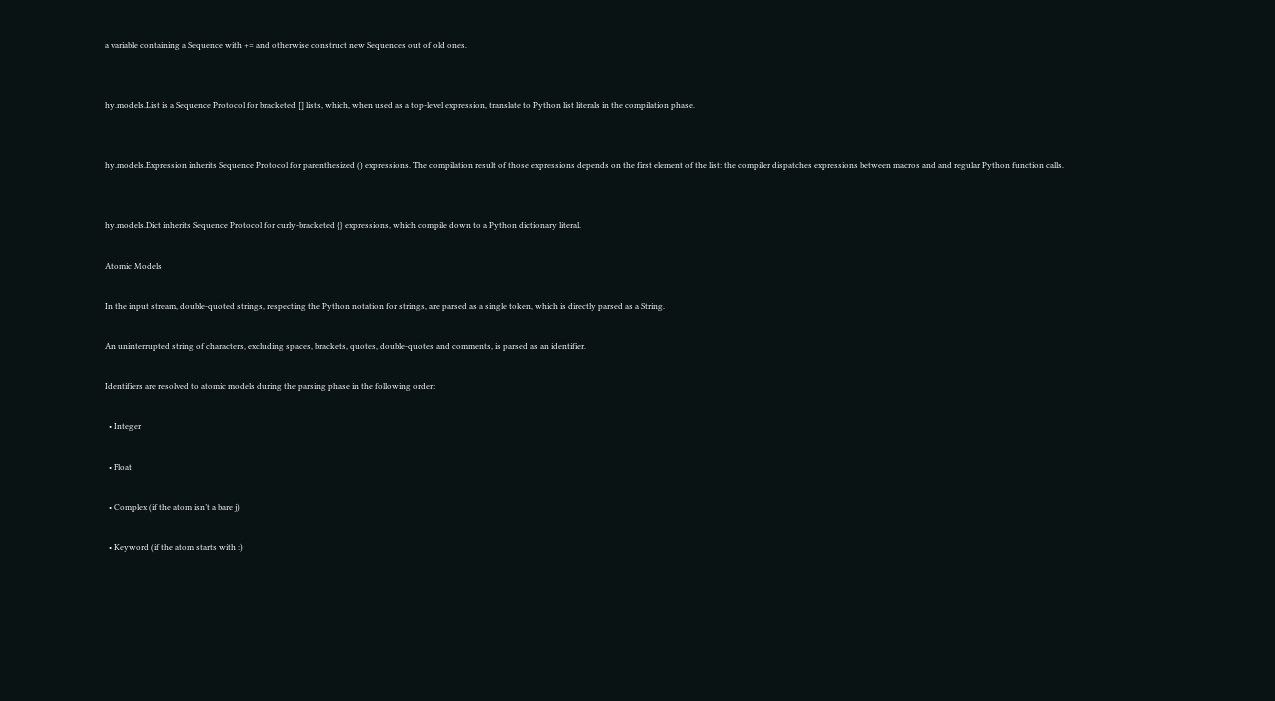a variable containing a Sequence with += and otherwise construct new Sequences out of old ones.


hy.models.List is a Sequence Protocol for bracketed [] lists, which, when used as a top-level expression, translate to Python list literals in the compilation phase.


hy.models.Expression inherits Sequence Protocol for parenthesized () expressions. The compilation result of those expressions depends on the first element of the list: the compiler dispatches expressions between macros and and regular Python function calls.


hy.models.Dict inherits Sequence Protocol for curly-bracketed {} expressions, which compile down to a Python dictionary literal.

Atomic Models

In the input stream, double-quoted strings, respecting the Python notation for strings, are parsed as a single token, which is directly parsed as a String.

An uninterrupted string of characters, excluding spaces, brackets, quotes, double-quotes and comments, is parsed as an identifier.

Identifiers are resolved to atomic models during the parsing phase in the following order:

  • Integer

  • Float

  • Complex (if the atom isn’t a bare j)

  • Keyword (if the atom starts with :)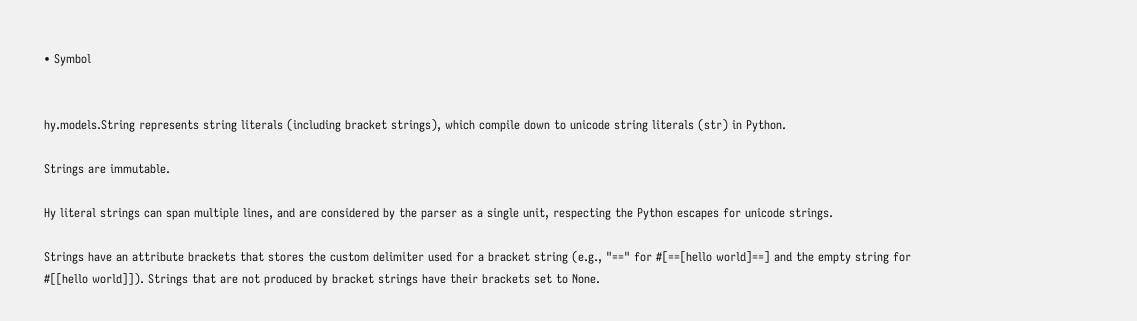• Symbol


hy.models.String represents string literals (including bracket strings), which compile down to unicode string literals (str) in Python.

Strings are immutable.

Hy literal strings can span multiple lines, and are considered by the parser as a single unit, respecting the Python escapes for unicode strings.

Strings have an attribute brackets that stores the custom delimiter used for a bracket string (e.g., "==" for #[==[hello world]==] and the empty string for #[[hello world]]). Strings that are not produced by bracket strings have their brackets set to None.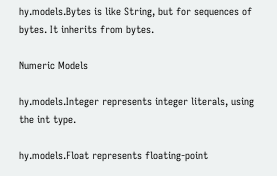hy.models.Bytes is like String, but for sequences of bytes. It inherits from bytes.

Numeric Models

hy.models.Integer represents integer literals, using the int type.

hy.models.Float represents floating-point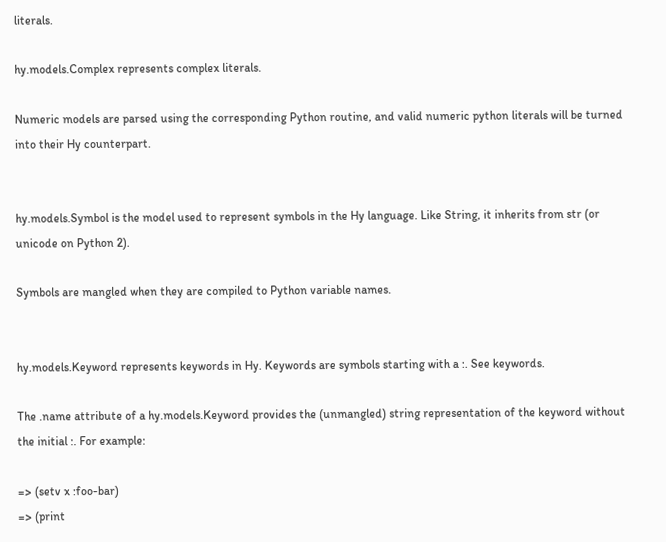literals.

hy.models.Complex represents complex literals.

Numeric models are parsed using the corresponding Python routine, and valid numeric python literals will be turned into their Hy counterpart.


hy.models.Symbol is the model used to represent symbols in the Hy language. Like String, it inherits from str (or unicode on Python 2).

Symbols are mangled when they are compiled to Python variable names.


hy.models.Keyword represents keywords in Hy. Keywords are symbols starting with a :. See keywords.

The .name attribute of a hy.models.Keyword provides the (unmangled) string representation of the keyword without the initial :. For example:

=> (setv x :foo-bar)
=> (print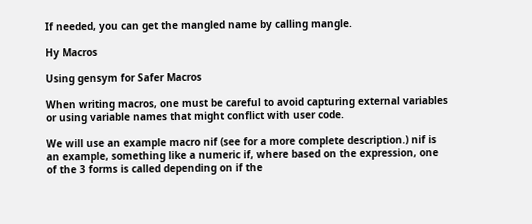If needed, you can get the mangled name by calling mangle.

Hy Macros

Using gensym for Safer Macros

When writing macros, one must be careful to avoid capturing external variables or using variable names that might conflict with user code.

We will use an example macro nif (see for a more complete description.) nif is an example, something like a numeric if, where based on the expression, one of the 3 forms is called depending on if the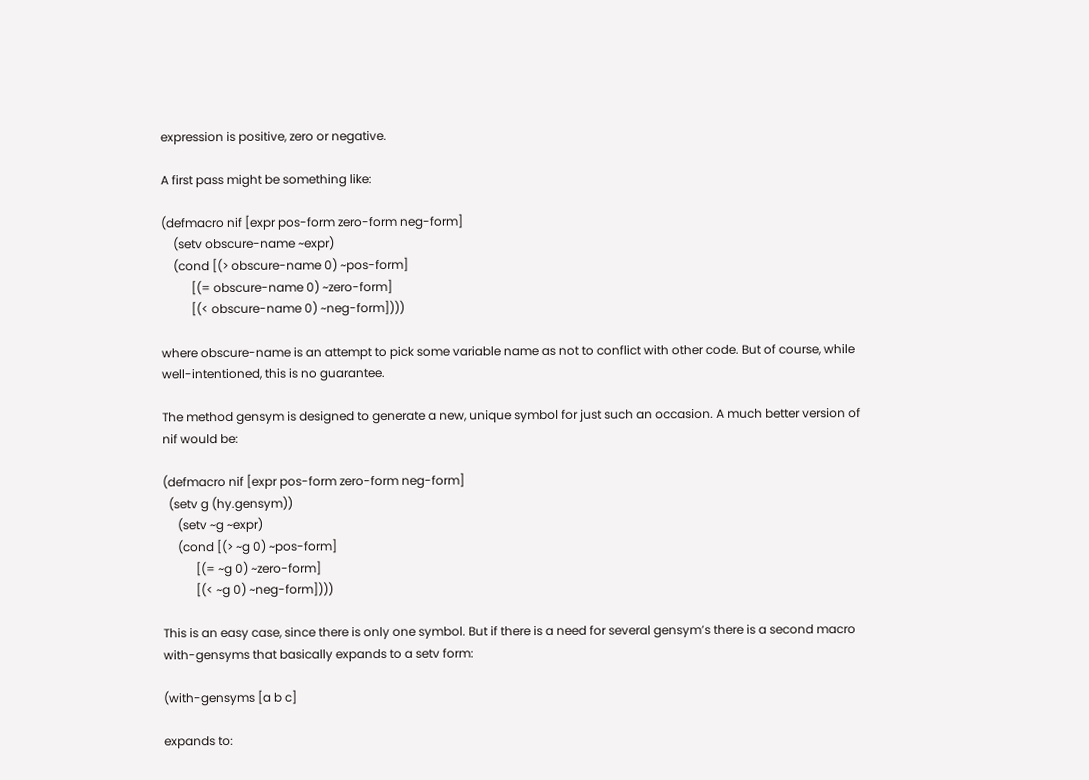expression is positive, zero or negative.

A first pass might be something like:

(defmacro nif [expr pos-form zero-form neg-form]
    (setv obscure-name ~expr)
    (cond [(> obscure-name 0) ~pos-form]
          [(= obscure-name 0) ~zero-form]
          [(< obscure-name 0) ~neg-form])))

where obscure-name is an attempt to pick some variable name as not to conflict with other code. But of course, while well-intentioned, this is no guarantee.

The method gensym is designed to generate a new, unique symbol for just such an occasion. A much better version of nif would be:

(defmacro nif [expr pos-form zero-form neg-form]
  (setv g (hy.gensym))
     (setv ~g ~expr)
     (cond [(> ~g 0) ~pos-form]
           [(= ~g 0) ~zero-form]
           [(< ~g 0) ~neg-form])))

This is an easy case, since there is only one symbol. But if there is a need for several gensym’s there is a second macro with-gensyms that basically expands to a setv form:

(with-gensyms [a b c]

expands to: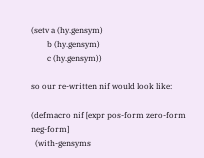(setv a (hy.gensym)
        b (hy.gensym)
        c (hy.gensym))

so our re-written nif would look like:

(defmacro nif [expr pos-form zero-form neg-form]
  (with-gensyms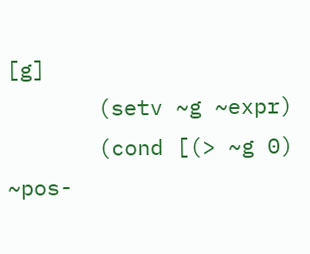[g]
       (setv ~g ~expr)
       (cond [(> ~g 0) ~pos-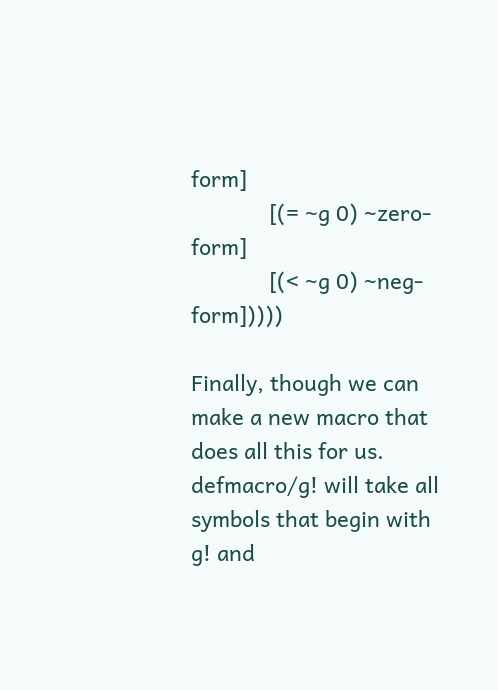form]
             [(= ~g 0) ~zero-form]
             [(< ~g 0) ~neg-form]))))

Finally, though we can make a new macro that does all this for us. defmacro/g! will take all symbols that begin with g! and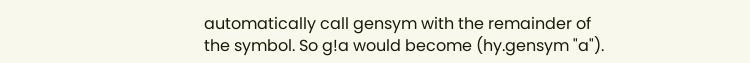automatically call gensym with the remainder of the symbol. So g!a would become (hy.gensym "a").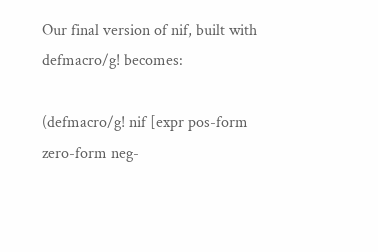Our final version of nif, built with defmacro/g! becomes:

(defmacro/g! nif [expr pos-form zero-form neg-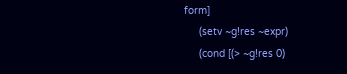form]
     (setv ~g!res ~expr)
     (cond [(> ~g!res 0)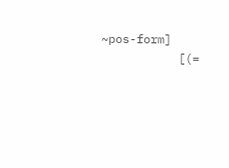~pos-form]
           [(=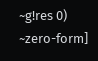~g!res 0) ~zero-form]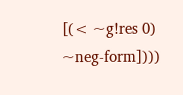[(< ~g!res 0) ~neg-form])))